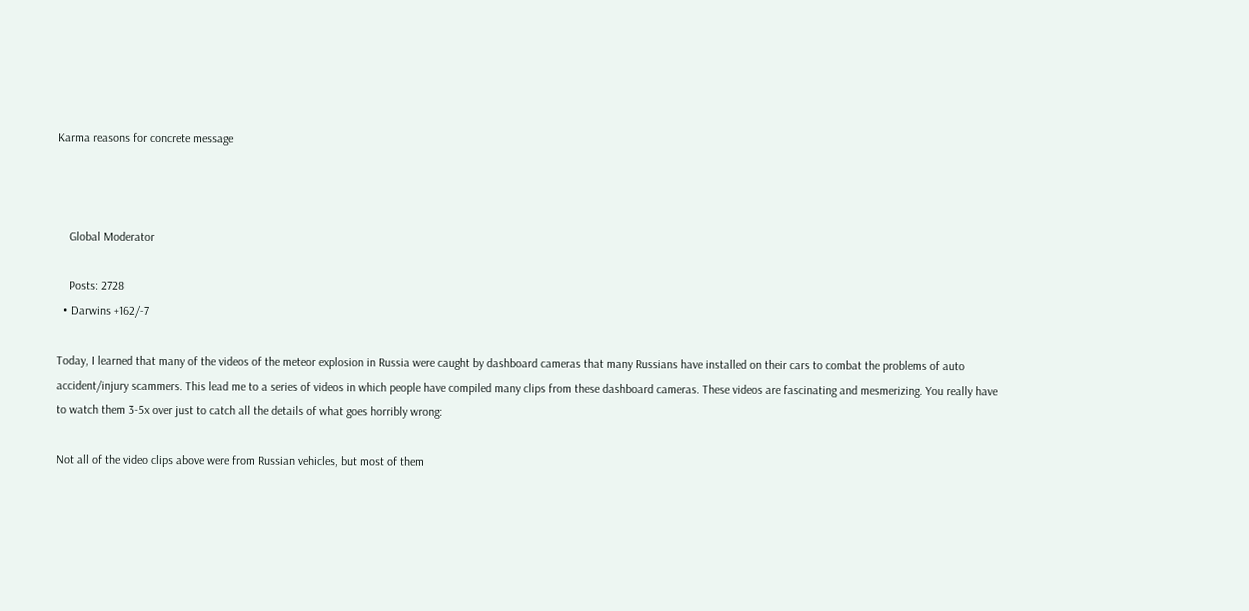Karma reasons for concrete message



    Global Moderator

    Posts: 2728
  • Darwins +162/-7

Today, I learned that many of the videos of the meteor explosion in Russia were caught by dashboard cameras that many Russians have installed on their cars to combat the problems of auto accident/injury scammers. This lead me to a series of videos in which people have compiled many clips from these dashboard cameras. These videos are fascinating and mesmerizing. You really have to watch them 3-5x over just to catch all the details of what goes horribly wrong:

Not all of the video clips above were from Russian vehicles, but most of them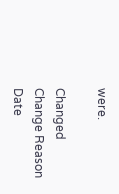were.

Changed Change Reason Date